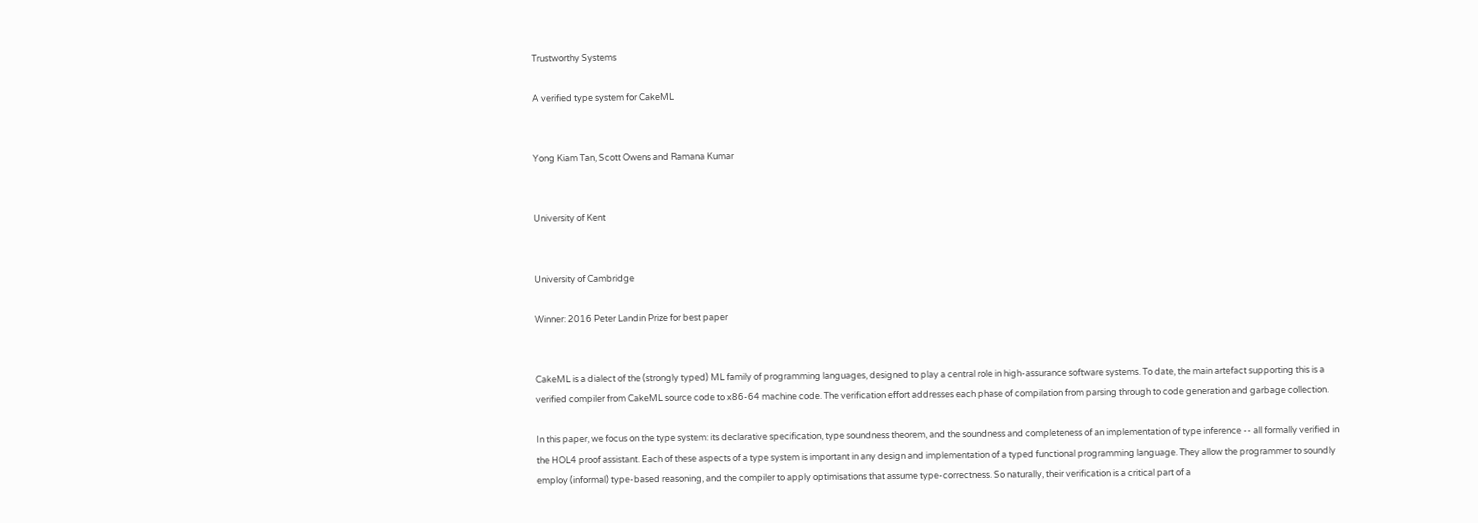Trustworthy Systems

A verified type system for CakeML


Yong Kiam Tan, Scott Owens and Ramana Kumar


University of Kent


University of Cambridge

Winner: 2016 Peter Landin Prize for best paper


CakeML is a dialect of the (strongly typed) ML family of programming languages, designed to play a central role in high-assurance software systems. To date, the main artefact supporting this is a verified compiler from CakeML source code to x86-64 machine code. The verification effort addresses each phase of compilation from parsing through to code generation and garbage collection.

In this paper, we focus on the type system: its declarative specification, type soundness theorem, and the soundness and completeness of an implementation of type inference -- all formally verified in the HOL4 proof assistant. Each of these aspects of a type system is important in any design and implementation of a typed functional programming language. They allow the programmer to soundly employ (informal) type-based reasoning, and the compiler to apply optimisations that assume type-correctness. So naturally, their verification is a critical part of a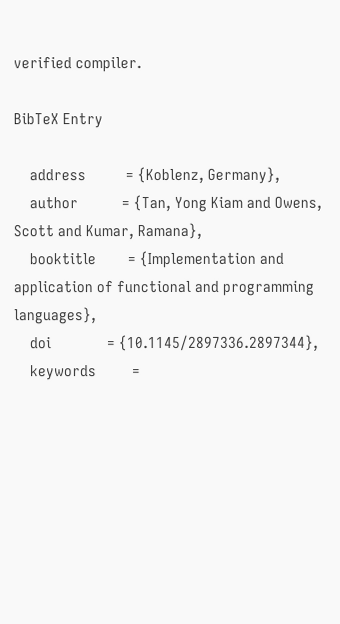verified compiler.

BibTeX Entry

    address          = {Koblenz, Germany},
    author           = {Tan, Yong Kiam and Owens, Scott and Kumar, Ramana},
    booktitle        = {Implementation and application of functional and programming languages},
    doi              = {10.1145/2897336.2897344},
    keywords         =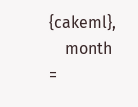{cakeml},
    month            =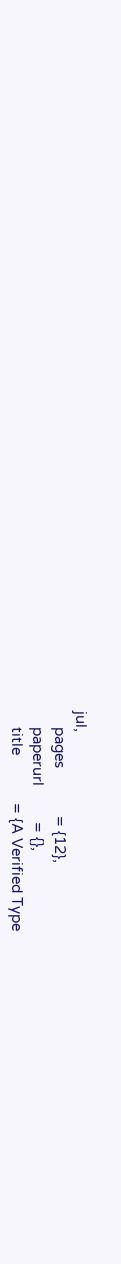jul,
    pages            = {12},
    paperurl         = {},
    title            = {A Verified Type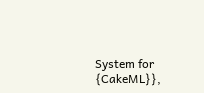System for {CakeML}},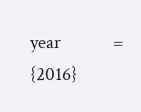year             = {2016}